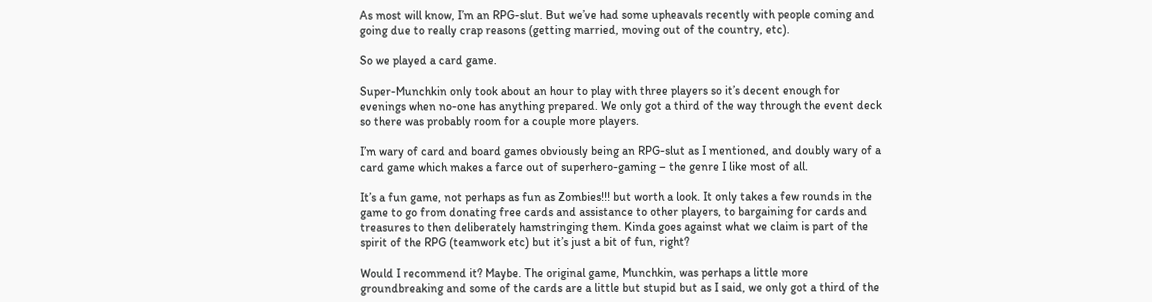As most will know, I’m an RPG-slut. But we’ve had some upheavals recently with people coming and going due to really crap reasons (getting married, moving out of the country, etc).

So we played a card game.

Super-Munchkin only took about an hour to play with three players so it’s decent enough for evenings when no-one has anything prepared. We only got a third of the way through the event deck so there was probably room for a couple more players.

I’m wary of card and board games obviously being an RPG-slut as I mentioned, and doubly wary of a card game which makes a farce out of superhero-gaming – the genre I like most of all.

It’s a fun game, not perhaps as fun as Zombies!!! but worth a look. It only takes a few rounds in the game to go from donating free cards and assistance to other players, to bargaining for cards and treasures to then deliberately hamstringing them. Kinda goes against what we claim is part of the spirit of the RPG (teamwork etc) but it’s just a bit of fun, right?

Would I recommend it? Maybe. The original game, Munchkin, was perhaps a little more groundbreaking and some of the cards are a little but stupid but as I said, we only got a third of the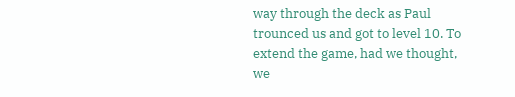way through the deck as Paul trounced us and got to level 10. To extend the game, had we thought, we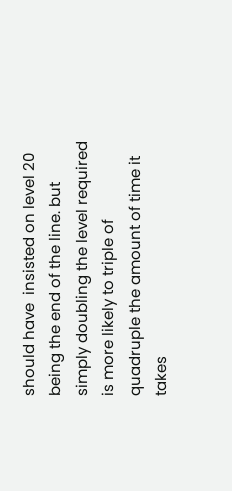should have  insisted on level 20 being the end of the line. but simply doubling the level required is more likely to triple of quadruple the amount of time it takes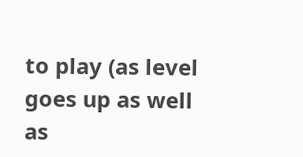to play (as level goes up as well as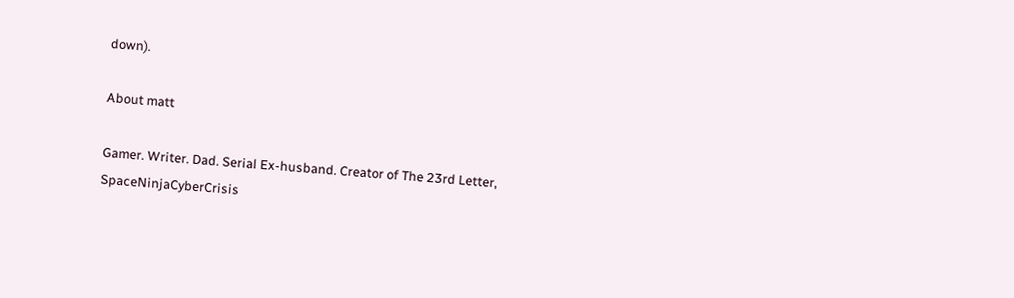down).

About matt

Gamer. Writer. Dad. Serial Ex-husband. Creator of The 23rd Letter, SpaceNinjaCyberCrisis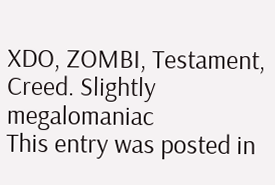XDO, ZOMBI, Testament, Creed. Slightly megalomaniac
This entry was posted in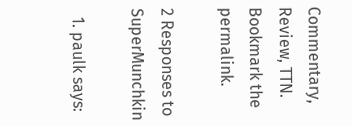Commentary, Review, TTN. Bookmark the permalink.

2 Responses to SuperMunchkin

  1. paulk says: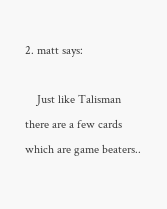2. matt says:

    Just like Talisman there are a few cards which are game beaters..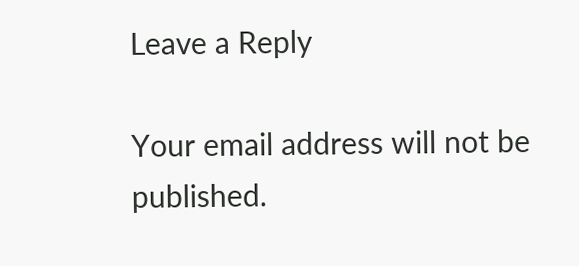Leave a Reply

Your email address will not be published.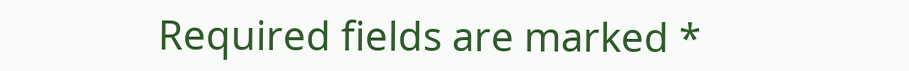Required fields are marked *